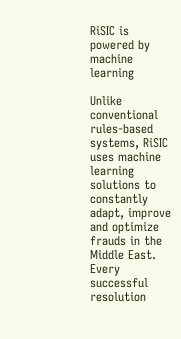RiSIC is powered by machine learning

Unlike conventional rules-based systems, RiSIC uses machine learning solutions to constantly adapt, improve and optimize frauds in the Middle East. Every successful resolution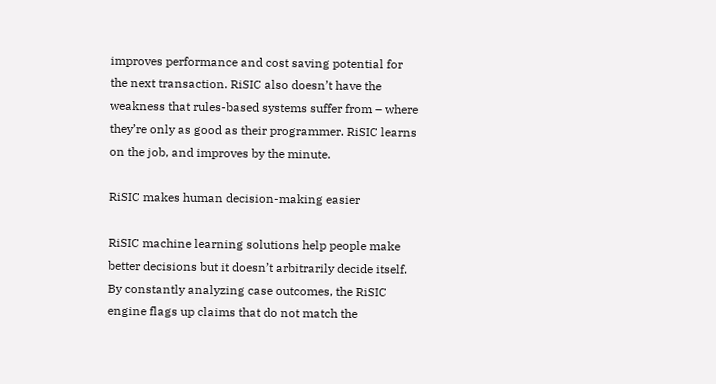improves performance and cost saving potential for the next transaction. RiSIC also doesn’t have the weakness that rules-based systems suffer from – where they’re only as good as their programmer. RiSIC learns on the job, and improves by the minute.

RiSIC makes human decision-making easier

RiSIC machine learning solutions help people make better decisions but it doesn’t arbitrarily decide itself. By constantly analyzing case outcomes, the RiSIC engine flags up claims that do not match the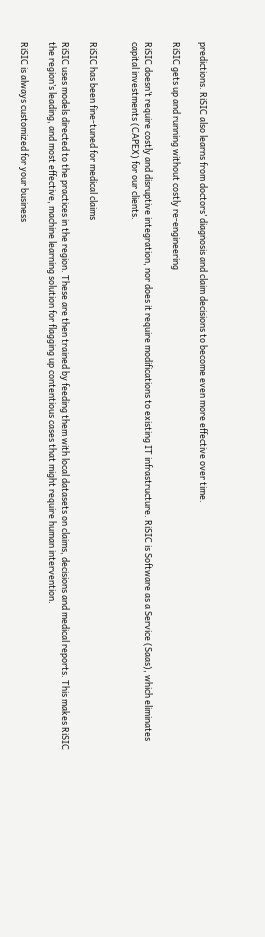predictions. RiSIC also learns from doctors’ diagnosis and claim decisions to become even more effective over time.

RiSIC gets up and running without costly re-engineering

RiSIC doesn’t require costly and disruptive integration, nor does it require modifications to existing IT infrastructure. RiSIC is Software as a Service (Saas), which eliminates capital investments (CAPEX) for our clients.


RiSIC has been fine-tuned for medical claims

RiSIC uses models directed to the practices in the region. These are then trained by feeding them with local datasets on claims, decisions and medical reports. This makes RiSIC the region’s leading, and most effective, machine learning solution for flagging up contentious cases that might require human intervention.

RiSIC is always customized for your business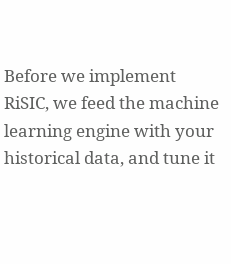Before we implement RiSIC, we feed the machine learning engine with your historical data, and tune it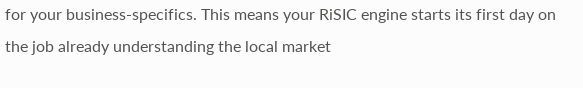for your business-specifics. This means your RiSIC engine starts its first day on the job already understanding the local market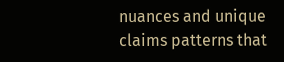nuances and unique claims patterns that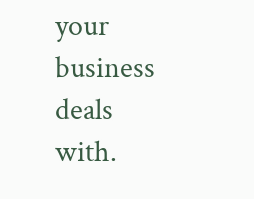your business deals with.